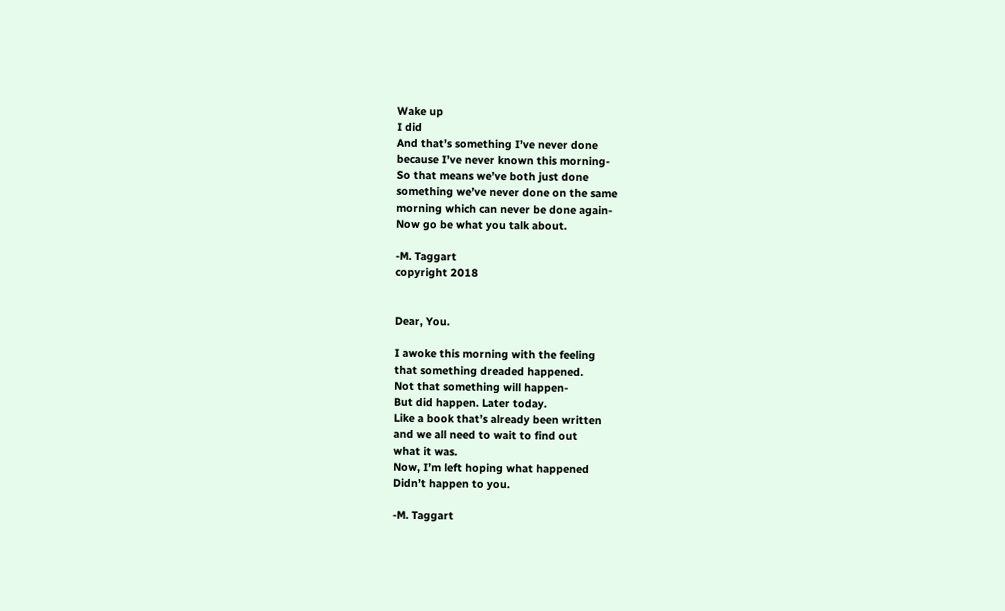Wake up
I did
And that’s something I’ve never done
because I’ve never known this morning-
So that means we’ve both just done
something we’ve never done on the same
morning which can never be done again-
Now go be what you talk about.

-M. Taggart
copyright 2018


Dear, You.

I awoke this morning with the feeling
that something dreaded happened.
Not that something will happen-
But did happen. Later today.
Like a book that’s already been written
and we all need to wait to find out
what it was.
Now, I’m left hoping what happened
Didn’t happen to you.

-M. Taggart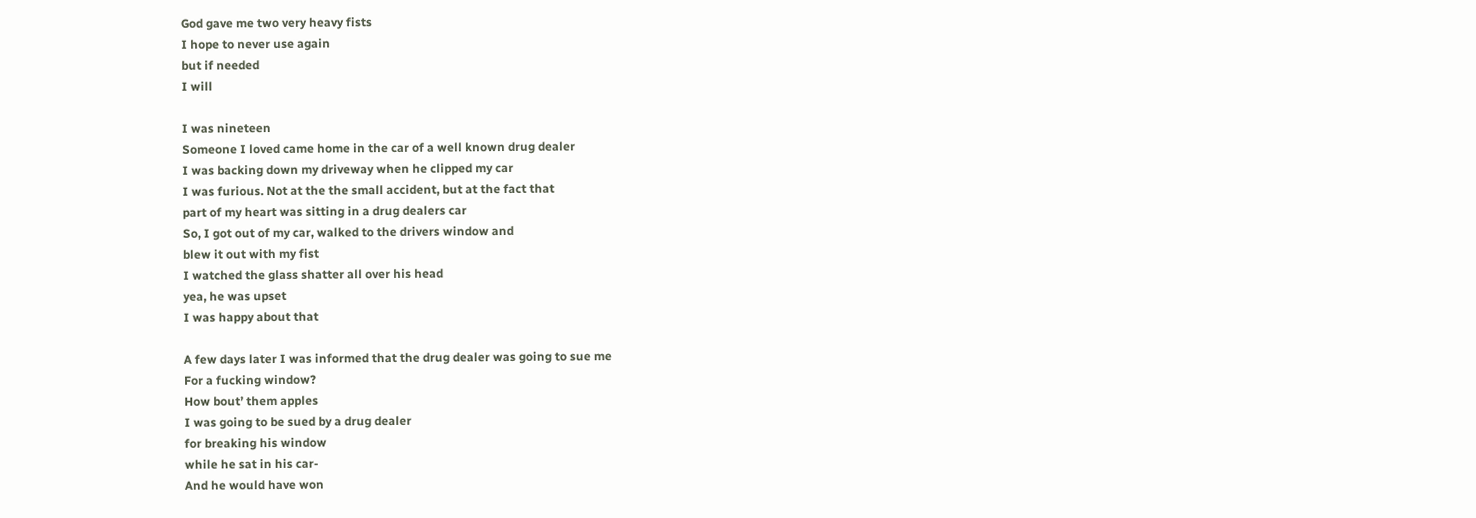God gave me two very heavy fists
I hope to never use again
but if needed
I will

I was nineteen
Someone I loved came home in the car of a well known drug dealer
I was backing down my driveway when he clipped my car
I was furious. Not at the the small accident, but at the fact that
part of my heart was sitting in a drug dealers car
So, I got out of my car, walked to the drivers window and
blew it out with my fist
I watched the glass shatter all over his head
yea, he was upset
I was happy about that

A few days later I was informed that the drug dealer was going to sue me
For a fucking window?
How bout’ them apples
I was going to be sued by a drug dealer
for breaking his window
while he sat in his car-
And he would have won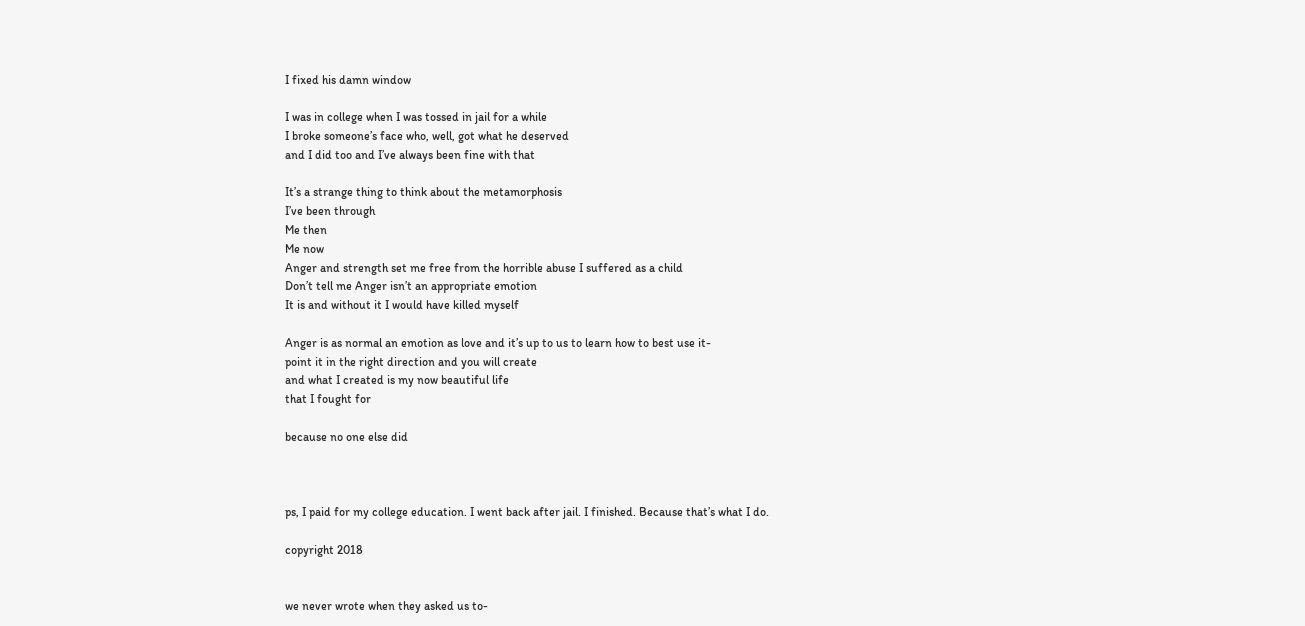I fixed his damn window

I was in college when I was tossed in jail for a while
I broke someone’s face who, well, got what he deserved
and I did too and I’ve always been fine with that

It’s a strange thing to think about the metamorphosis
I’ve been through
Me then
Me now
Anger and strength set me free from the horrible abuse I suffered as a child
Don’t tell me Anger isn’t an appropriate emotion
It is and without it I would have killed myself

Anger is as normal an emotion as love and it’s up to us to learn how to best use it-
point it in the right direction and you will create
and what I created is my now beautiful life
that I fought for

because no one else did



ps, I paid for my college education. I went back after jail. I finished. Because that’s what I do.

copyright 2018


we never wrote when they asked us to-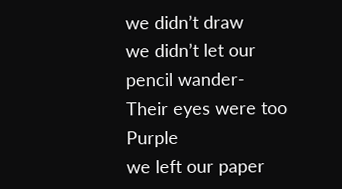we didn’t draw
we didn’t let our pencil wander-
Their eyes were too Purple
we left our paper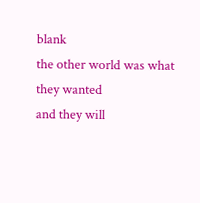blank
the other world was what they wanted
and they will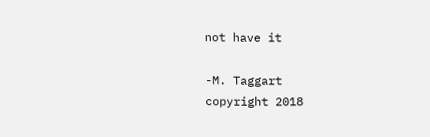not have it

-M. Taggart
copyright 2018